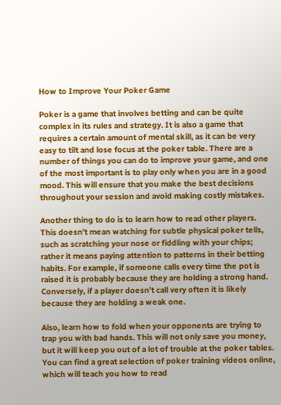How to Improve Your Poker Game

Poker is a game that involves betting and can be quite complex in its rules and strategy. It is also a game that requires a certain amount of mental skill, as it can be very easy to tilt and lose focus at the poker table. There are a number of things you can do to improve your game, and one of the most important is to play only when you are in a good mood. This will ensure that you make the best decisions throughout your session and avoid making costly mistakes.

Another thing to do is to learn how to read other players. This doesn’t mean watching for subtle physical poker tells, such as scratching your nose or fiddling with your chips; rather it means paying attention to patterns in their betting habits. For example, if someone calls every time the pot is raised it is probably because they are holding a strong hand. Conversely, if a player doesn’t call very often it is likely because they are holding a weak one.

Also, learn how to fold when your opponents are trying to trap you with bad hands. This will not only save you money, but it will keep you out of a lot of trouble at the poker tables. You can find a great selection of poker training videos online, which will teach you how to read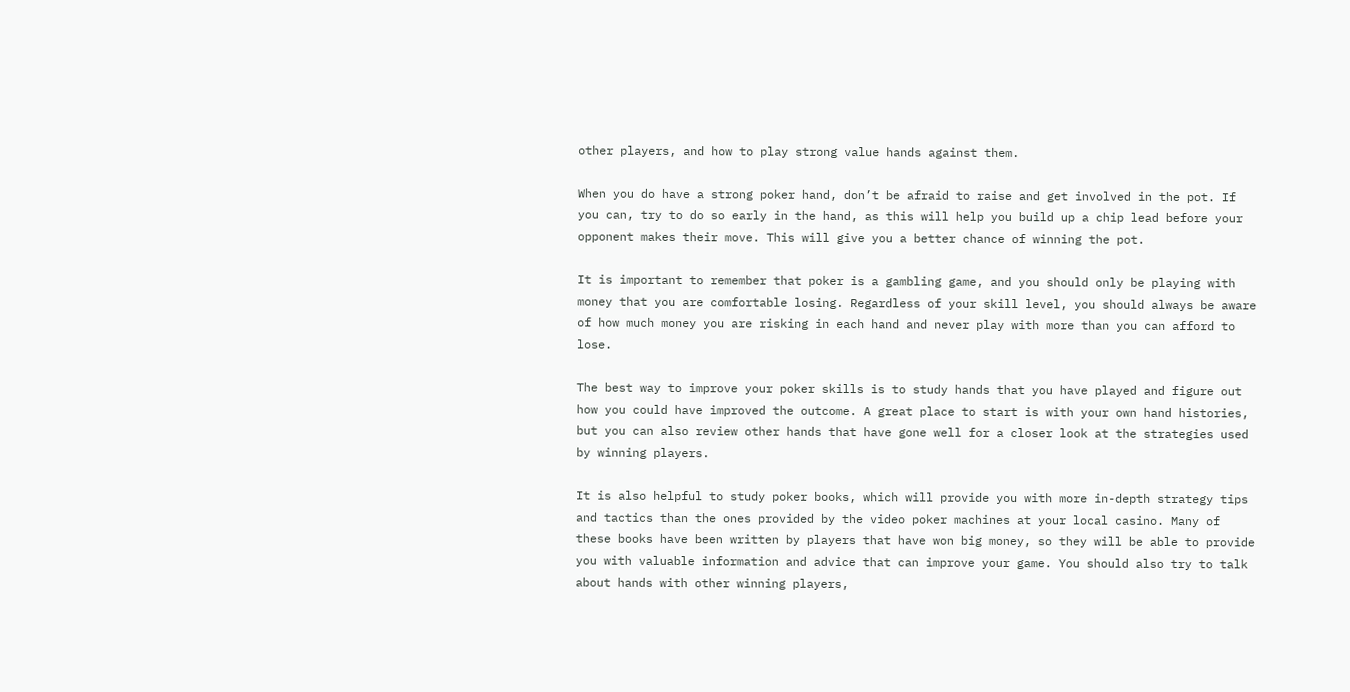other players, and how to play strong value hands against them.

When you do have a strong poker hand, don’t be afraid to raise and get involved in the pot. If you can, try to do so early in the hand, as this will help you build up a chip lead before your opponent makes their move. This will give you a better chance of winning the pot.

It is important to remember that poker is a gambling game, and you should only be playing with money that you are comfortable losing. Regardless of your skill level, you should always be aware of how much money you are risking in each hand and never play with more than you can afford to lose.

The best way to improve your poker skills is to study hands that you have played and figure out how you could have improved the outcome. A great place to start is with your own hand histories, but you can also review other hands that have gone well for a closer look at the strategies used by winning players.

It is also helpful to study poker books, which will provide you with more in-depth strategy tips and tactics than the ones provided by the video poker machines at your local casino. Many of these books have been written by players that have won big money, so they will be able to provide you with valuable information and advice that can improve your game. You should also try to talk about hands with other winning players,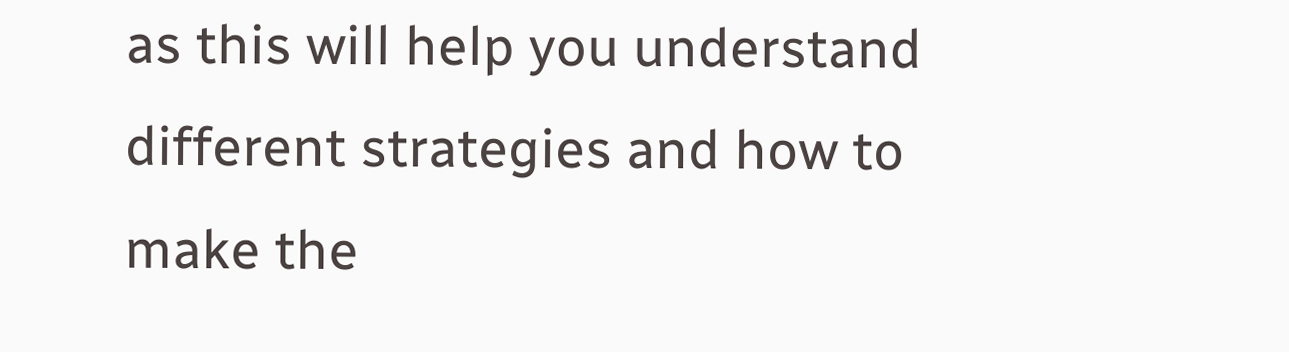as this will help you understand different strategies and how to make the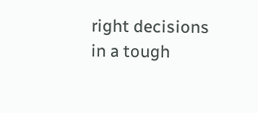right decisions in a tough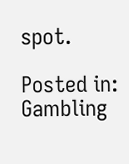spot.

Posted in: Gambling